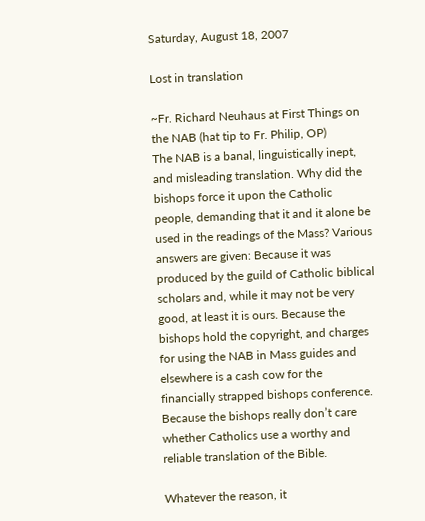Saturday, August 18, 2007

Lost in translation

~Fr. Richard Neuhaus at First Things on the NAB (hat tip to Fr. Philip, OP)
The NAB is a banal, linguistically inept, and misleading translation. Why did the bishops force it upon the Catholic people, demanding that it and it alone be used in the readings of the Mass? Various answers are given: Because it was produced by the guild of Catholic biblical scholars and, while it may not be very good, at least it is ours. Because the bishops hold the copyright, and charges for using the NAB in Mass guides and elsewhere is a cash cow for the financially strapped bishops conference. Because the bishops really don’t care whether Catholics use a worthy and reliable translation of the Bible.

Whatever the reason, it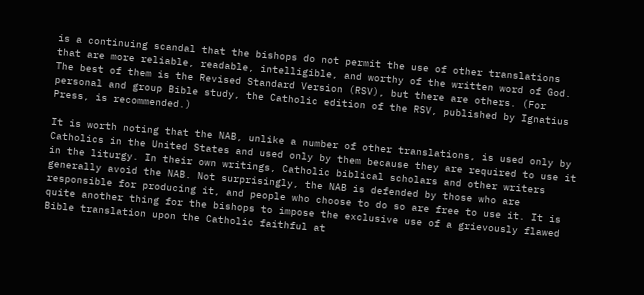is a continuing scandal that the bishops do not permit the use of other translations that are more reliable, readable, intelligible, and worthy of the written word of God. The best of them is the Revised Standard Version (RSV), but there are others. (For personal and group Bible study, the Catholic edition of the RSV, published by Ignatius Press, is recommended.)

It is worth noting that the NAB, unlike a number of other translations, is used only by Catholics in the United States and used only by them because they are required to use it in the liturgy. In their own writings, Catholic biblical scholars and other writers generally avoid the NAB. Not surprisingly, the NAB is defended by those who are responsible for producing it, and people who choose to do so are free to use it. It is quite another thing for the bishops to impose the exclusive use of a grievously flawed Bible translation upon the Catholic faithful at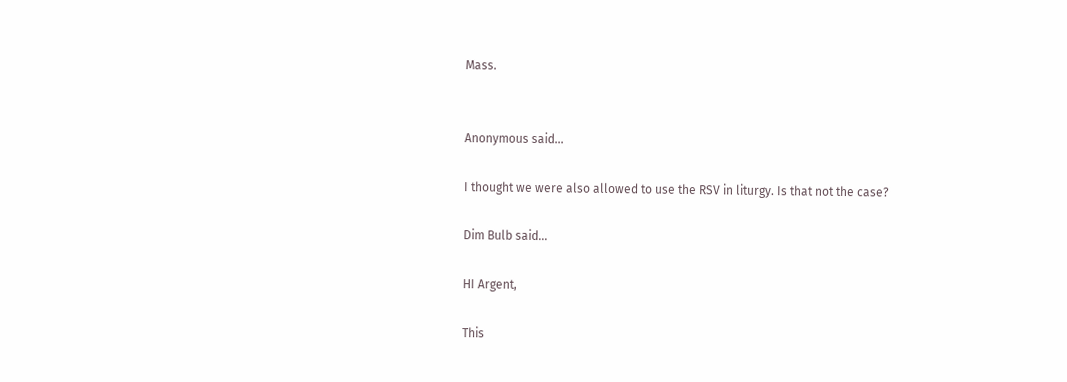Mass.


Anonymous said...

I thought we were also allowed to use the RSV in liturgy. Is that not the case?

Dim Bulb said...

HI Argent,

This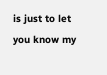is just to let you know my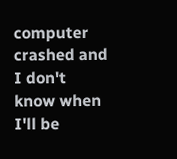computer crashed and I don't know when I'll be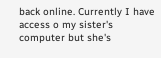back online. Currently I have access o my sister's computer but she's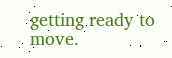getting ready to move.